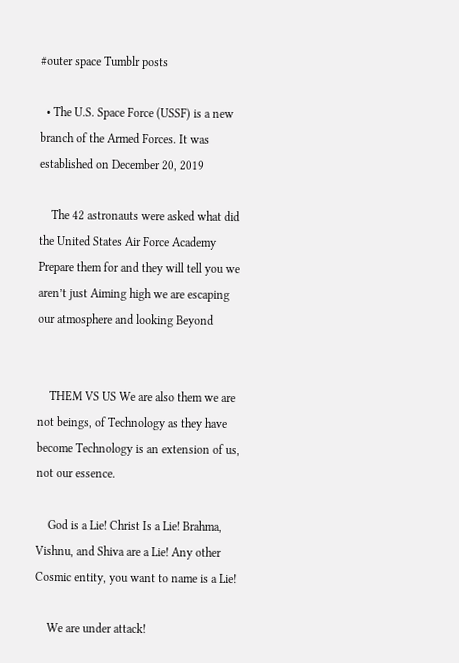#outer space Tumblr posts

  • The U.S. Space Force (USSF) is a new branch of the Armed Forces. It was established on December 20, 2019

    The 42 astronauts were asked what did the United States Air Force Academy Prepare them for and they will tell you we aren’t just Aiming high we are escaping our atmosphere and looking Beyond


    THEM VS US We are also them we are not beings, of Technology as they have become Technology is an extension of us, not our essence.

    God is a Lie! Christ Is a Lie! Brahma, Vishnu, and Shiva are a Lie! Any other Cosmic entity, you want to name is a Lie!

    We are under attack!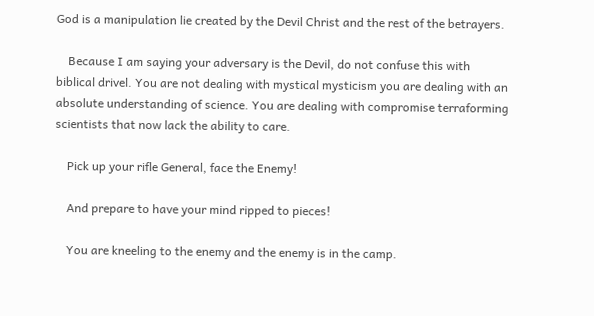God is a manipulation lie created by the Devil Christ and the rest of the betrayers.

    Because I am saying your adversary is the Devil, do not confuse this with biblical drivel. You are not dealing with mystical mysticism you are dealing with an absolute understanding of science. You are dealing with compromise terraforming scientists that now lack the ability to care.

    Pick up your rifle General, face the Enemy!

    And prepare to have your mind ripped to pieces!

    You are kneeling to the enemy and the enemy is in the camp.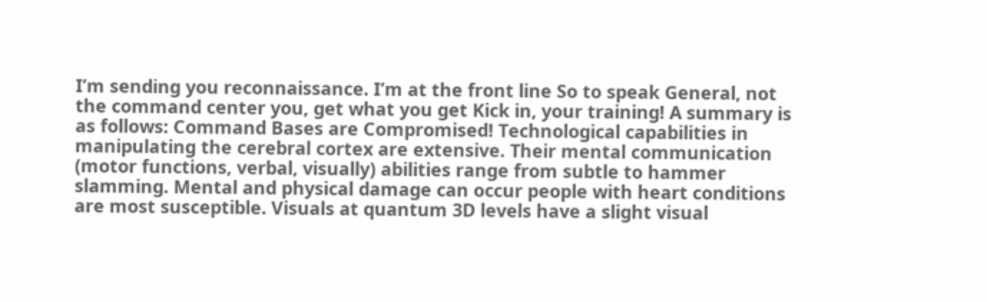I’m sending you reconnaissance. I’m at the front line So to speak General, not the command center you, get what you get Kick in, your training! A summary is as follows: Command Bases are Compromised! Technological capabilities in manipulating the cerebral cortex are extensive. Their mental communication (motor functions, verbal, visually) abilities range from subtle to hammer slamming. Mental and physical damage can occur people with heart conditions are most susceptible. Visuals at quantum 3D levels have a slight visual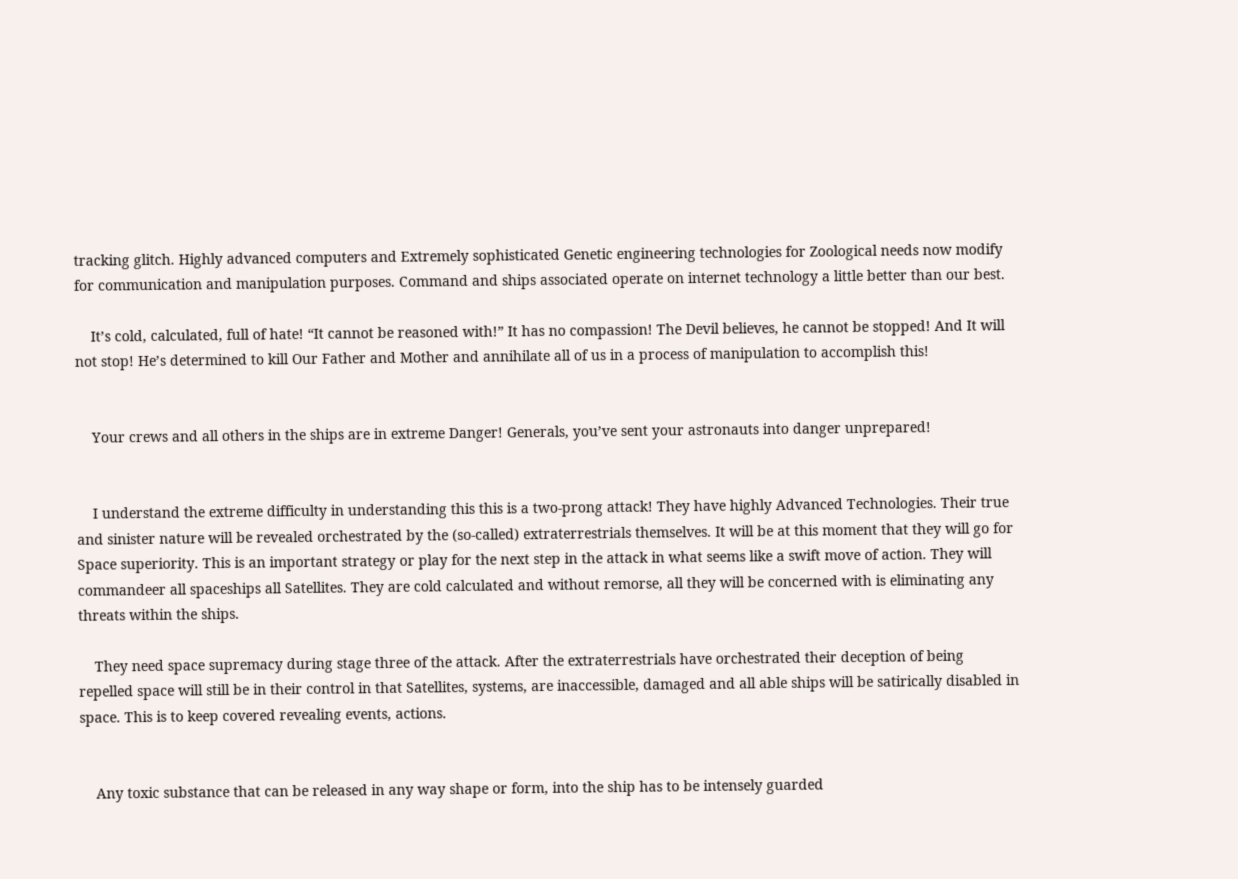tracking glitch. Highly advanced computers and Extremely sophisticated Genetic engineering technologies for Zoological needs now modify for communication and manipulation purposes. Command and ships associated operate on internet technology a little better than our best.

    It’s cold, calculated, full of hate! “It cannot be reasoned with!” It has no compassion! The Devil believes, he cannot be stopped! And It will not stop! He’s determined to kill Our Father and Mother and annihilate all of us in a process of manipulation to accomplish this!


    Your crews and all others in the ships are in extreme Danger! Generals, you’ve sent your astronauts into danger unprepared!


    I understand the extreme difficulty in understanding this this is a two-prong attack! They have highly Advanced Technologies. Their true and sinister nature will be revealed orchestrated by the (so-called) extraterrestrials themselves. It will be at this moment that they will go for Space superiority. This is an important strategy or play for the next step in the attack in what seems like a swift move of action. They will commandeer all spaceships all Satellites. They are cold calculated and without remorse, all they will be concerned with is eliminating any threats within the ships.

    They need space supremacy during stage three of the attack. After the extraterrestrials have orchestrated their deception of being repelled space will still be in their control in that Satellites, systems, are inaccessible, damaged and all able ships will be satirically disabled in space. This is to keep covered revealing events, actions.


    Any toxic substance that can be released in any way shape or form, into the ship has to be intensely guarded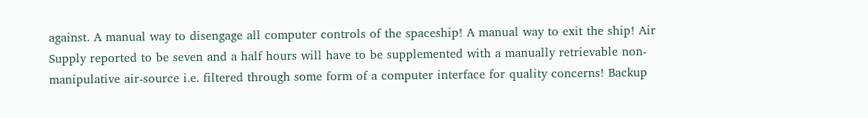against. A manual way to disengage all computer controls of the spaceship! A manual way to exit the ship! Air Supply reported to be seven and a half hours will have to be supplemented with a manually retrievable non-manipulative air-source i.e. filtered through some form of a computer interface for quality concerns! Backup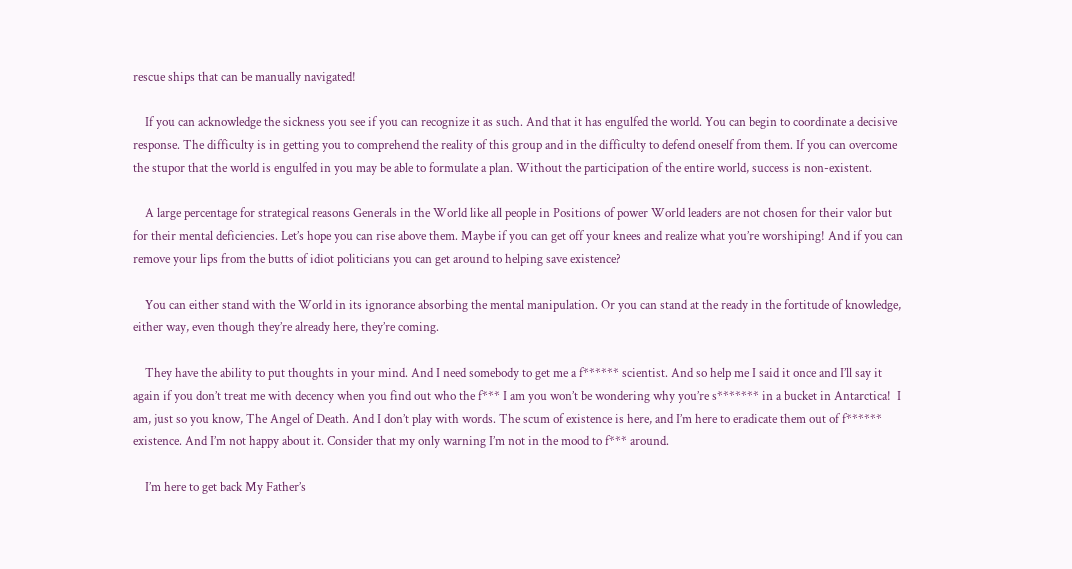rescue ships that can be manually navigated!

    If you can acknowledge the sickness you see if you can recognize it as such. And that it has engulfed the world. You can begin to coordinate a decisive response. The difficulty is in getting you to comprehend the reality of this group and in the difficulty to defend oneself from them. If you can overcome the stupor that the world is engulfed in you may be able to formulate a plan. Without the participation of the entire world, success is non-existent.

    A large percentage for strategical reasons Generals in the World like all people in Positions of power World leaders are not chosen for their valor but for their mental deficiencies. Let’s hope you can rise above them. Maybe if you can get off your knees and realize what you’re worshiping! And if you can remove your lips from the butts of idiot politicians you can get around to helping save existence?

    You can either stand with the World in its ignorance absorbing the mental manipulation. Or you can stand at the ready in the fortitude of knowledge, either way, even though they’re already here, they’re coming.

    They have the ability to put thoughts in your mind. And I need somebody to get me a f****** scientist. And so help me I said it once and I’ll say it again if you don’t treat me with decency when you find out who the f*** I am you won’t be wondering why you’re s******* in a bucket in Antarctica!  I am, just so you know, The Angel of Death. And I don’t play with words. The scum of existence is here, and I’m here to eradicate them out of f****** existence. And I’m not happy about it. Consider that my only warning I’m not in the mood to f*** around.

    I’m here to get back My Father’s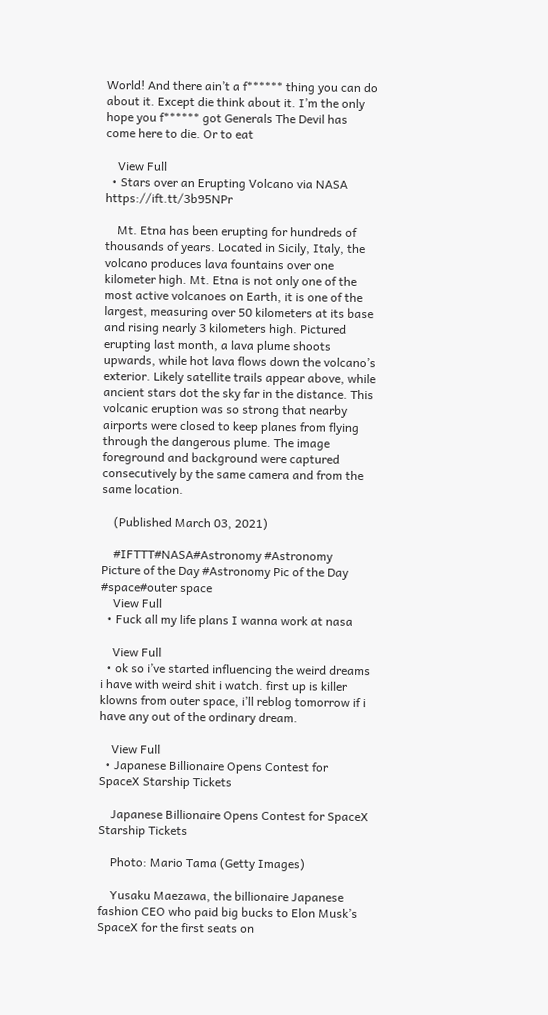World! And there ain’t a f****** thing you can do about it. Except die think about it. I’m the only hope you f****** got Generals The Devil has come here to die. Or to eat

    View Full
  • Stars over an Erupting Volcano via NASA https://ift.tt/3b95NPr

    Mt. Etna has been erupting for hundreds of thousands of years. Located in Sicily, Italy, the volcano produces lava fountains over one kilometer high. Mt. Etna is not only one of the most active volcanoes on Earth, it is one of the largest, measuring over 50 kilometers at its base and rising nearly 3 kilometers high. Pictured erupting last month, a lava plume shoots upwards, while hot lava flows down the volcano’s exterior. Likely satellite trails appear above, while ancient stars dot the sky far in the distance. This volcanic eruption was so strong that nearby airports were closed to keep planes from flying through the dangerous plume. The image foreground and background were captured consecutively by the same camera and from the same location.

    (Published March 03, 2021)

    #IFTTT#NASA#Astronomy #Astronomy Picture of the Day #Astronomy Pic of the Day #space#outer space
    View Full
  • Fuck all my life plans I wanna work at nasa

    View Full
  • ok so i’ve started influencing the weird dreams i have with weird shit i watch. first up is killer klowns from outer space, i’ll reblog tomorrow if i have any out of the ordinary dream.

    View Full
  • Japanese Billionaire Opens Contest for SpaceX Starship Tickets

    Japanese Billionaire Opens Contest for SpaceX Starship Tickets

    Photo: Mario Tama (Getty Images)

    Yusaku Maezawa, the billionaire Japanese fashion CEO who paid big bucks to Elon Musk’s SpaceX for the first seats on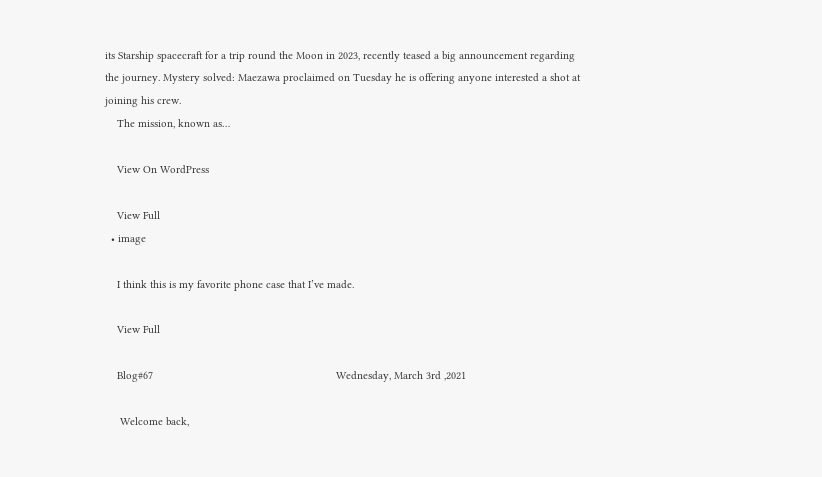its Starship spacecraft for a trip round the Moon in 2023, recently teased a big announcement regarding the journey. Mystery solved: Maezawa proclaimed on Tuesday he is offering anyone interested a shot at joining his crew.
    The mission, known as…

    View On WordPress

    View Full
  • image

    I think this is my favorite phone case that I’ve made.

    View Full

    Blog#67                                                             Wednesday, March 3rd ,2021

     Welcome back,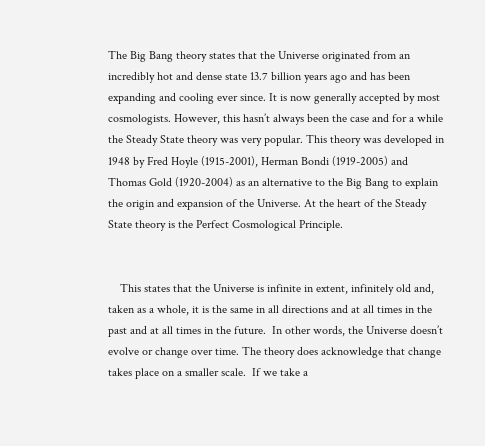The Big Bang theory states that the Universe originated from an incredibly hot and dense state 13.7 billion years ago and has been expanding and cooling ever since. It is now generally accepted by most cosmologists. However, this hasn’t always been the case and for a while the Steady State theory was very popular. This theory was developed in 1948 by Fred Hoyle (1915-2001), Herman Bondi (1919-2005) and Thomas Gold (1920-2004) as an alternative to the Big Bang to explain the origin and expansion of the Universe. At the heart of the Steady State theory is the Perfect Cosmological Principle.


    This states that the Universe is infinite in extent, infinitely old and, taken as a whole, it is the same in all directions and at all times in the past and at all times in the future.  In other words, the Universe doesn’t evolve or change over time. The theory does acknowledge that change takes place on a smaller scale.  If we take a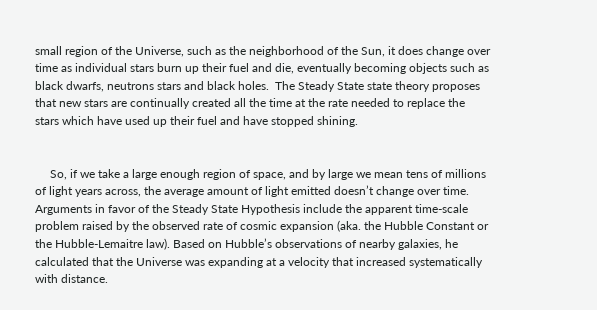small region of the Universe, such as the neighborhood of the Sun, it does change over time as individual stars burn up their fuel and die, eventually becoming objects such as black dwarfs, neutrons stars and black holes.  The Steady State state theory proposes that new stars are continually created all the time at the rate needed to replace the stars which have used up their fuel and have stopped shining.


     So, if we take a large enough region of space, and by large we mean tens of millions of light years across, the average amount of light emitted doesn’t change over time. Arguments in favor of the Steady State Hypothesis include the apparent time-scale problem raised by the observed rate of cosmic expansion (aka. the Hubble Constant or the Hubble-Lemaitre law). Based on Hubble’s observations of nearby galaxies, he calculated that the Universe was expanding at a velocity that increased systematically with distance.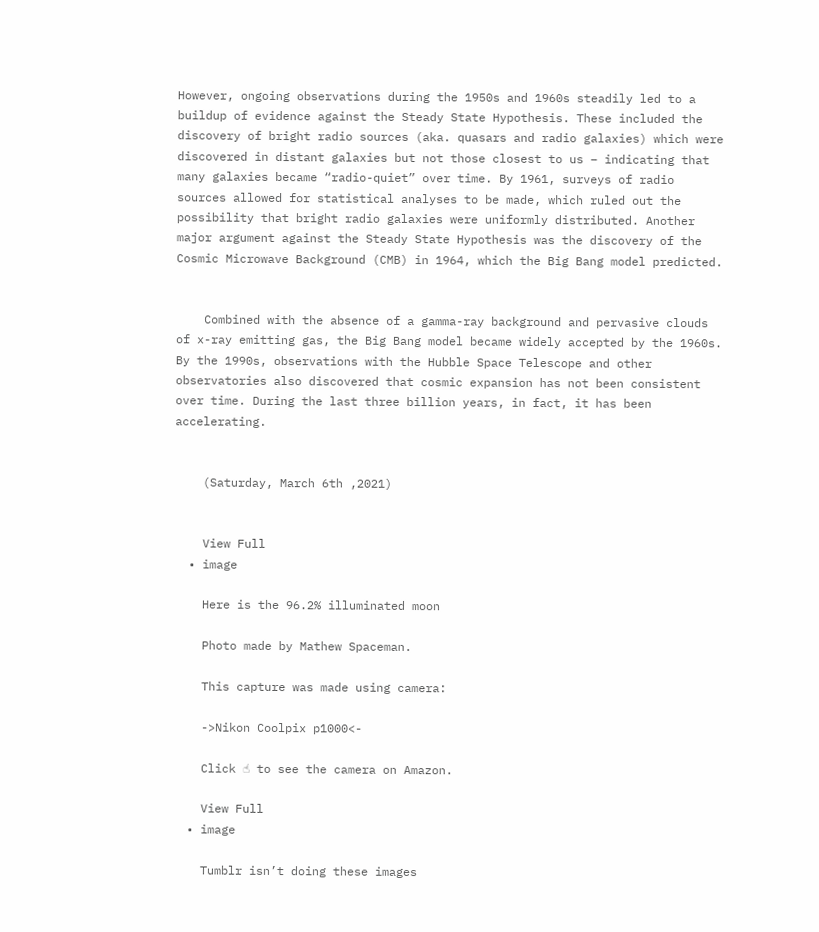However, ongoing observations during the 1950s and 1960s steadily led to a buildup of evidence against the Steady State Hypothesis. These included the discovery of bright radio sources (aka. quasars and radio galaxies) which were discovered in distant galaxies but not those closest to us – indicating that many galaxies became “radio-quiet” over time. By 1961, surveys of radio sources allowed for statistical analyses to be made, which ruled out the possibility that bright radio galaxies were uniformly distributed. Another major argument against the Steady State Hypothesis was the discovery of the Cosmic Microwave Background (CMB) in 1964, which the Big Bang model predicted.


    Combined with the absence of a gamma-ray background and pervasive clouds of x-ray emitting gas, the Big Bang model became widely accepted by the 1960s. By the 1990s, observations with the Hubble Space Telescope and other observatories also discovered that cosmic expansion has not been consistent over time. During the last three billion years, in fact, it has been accelerating.


    (Saturday, March 6th ,2021)


    View Full
  • image

    Here is the 96.2% illuminated moon

    Photo made by Mathew Spaceman.

    This capture was made using camera:

    ->Nikon Coolpix p1000<-

    Click ☝ to see the camera on Amazon.

    View Full
  • image

    Tumblr isn’t doing these images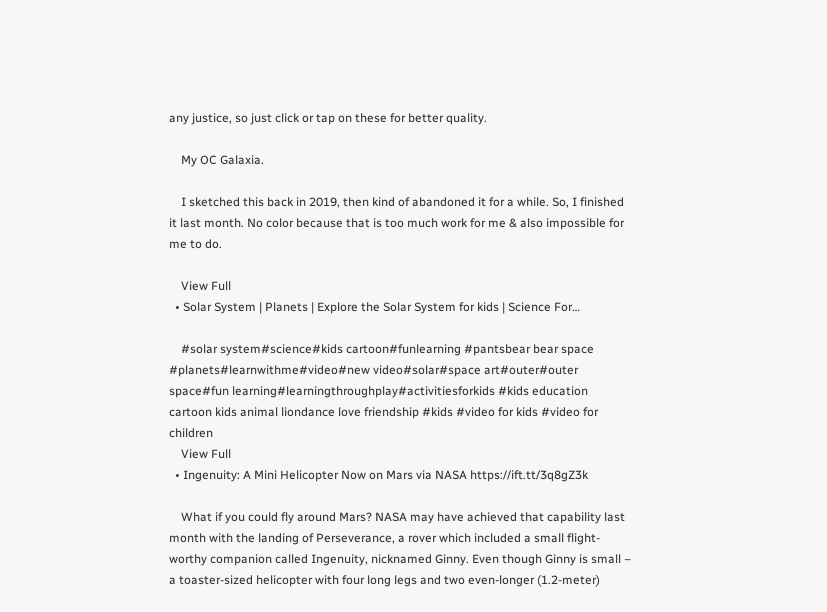any justice, so just click or tap on these for better quality.

    My OC Galaxia.

    I sketched this back in 2019, then kind of abandoned it for a while. So, I finished it last month. No color because that is too much work for me & also impossible for me to do.

    View Full
  • Solar System | Planets | Explore the Solar System for kids | Science For…

    #solar system#science#kids cartoon#funlearning #pantsbear bear space #planets#learnwithme#video#new video#solar#space art#outer#outer space#fun learning#learningthroughplay#activitiesforkids #kids education cartoon kids animal liondance love friendship #kids #video for kids #video for children
    View Full
  • Ingenuity: A Mini Helicopter Now on Mars via NASA https://ift.tt/3q8gZ3k

    What if you could fly around Mars? NASA may have achieved that capability last month with the landing of Perseverance, a rover which included a small flight-worthy companion called Ingenuity, nicknamed Ginny. Even though Ginny is small – a toaster-sized helicopter with four long legs and two even-longer (1.2-meter)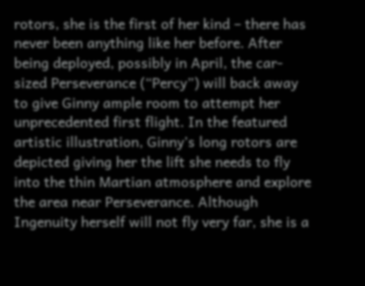rotors, she is the first of her kind – there has never been anything like her before. After being deployed, possibly in April, the car-sized Perseverance (“Percy”) will back away to give Ginny ample room to attempt her unprecedented first flight. In the featured artistic illustration, Ginny’s long rotors are depicted giving her the lift she needs to fly into the thin Martian atmosphere and explore the area near Perseverance. Although Ingenuity herself will not fly very far, she is a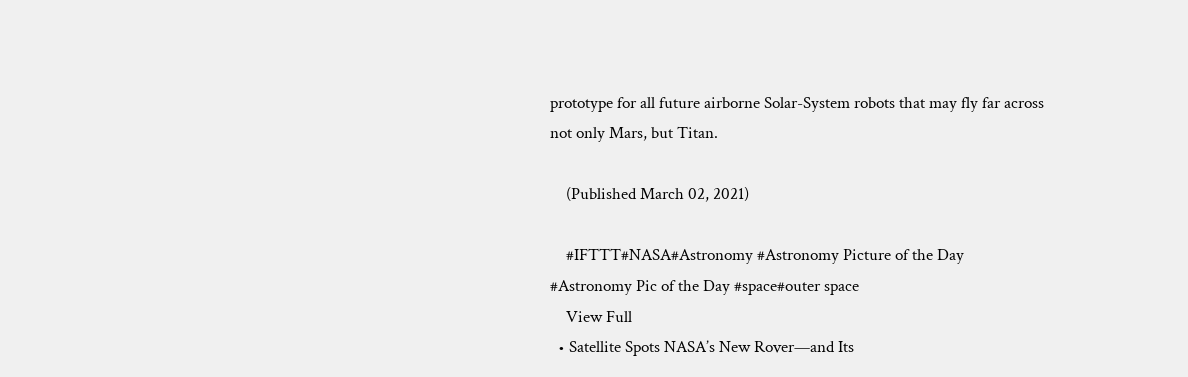prototype for all future airborne Solar-System robots that may fly far across not only Mars, but Titan.

    (Published March 02, 2021)

    #IFTTT#NASA#Astronomy #Astronomy Picture of the Day #Astronomy Pic of the Day #space#outer space
    View Full
  • Satellite Spots NASA’s New Rover—and Its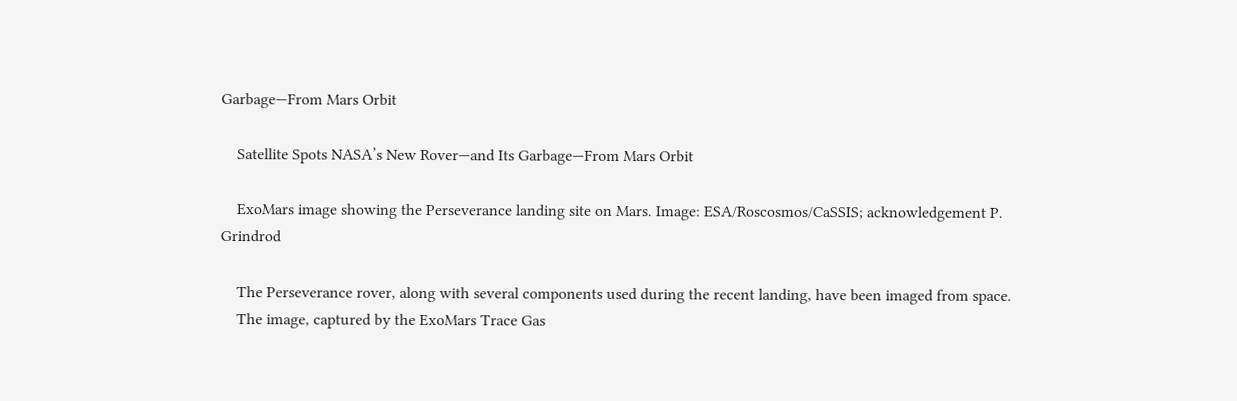Garbage—From Mars Orbit

    Satellite Spots NASA’s New Rover—and Its Garbage—From Mars Orbit

    ExoMars image showing the Perseverance landing site on Mars. Image: ESA/Roscosmos/CaSSIS; acknowledgement P. Grindrod

    The Perseverance rover, along with several components used during the recent landing, have been imaged from space.
    The image, captured by the ExoMars Trace Gas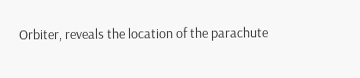Orbiter, reveals the location of the parachute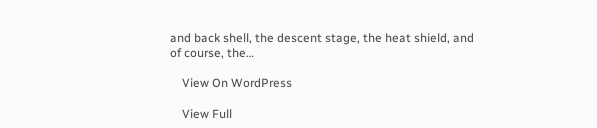and back shell, the descent stage, the heat shield, and of course, the…

    View On WordPress

    View Full